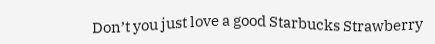Don’t you just love a good Starbucks Strawberry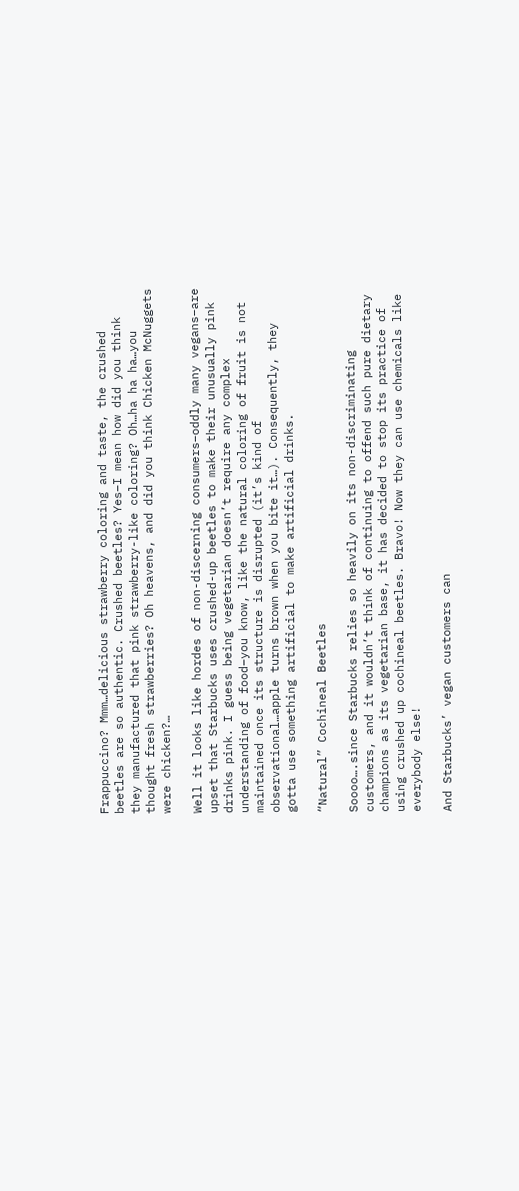Frappuccino? Mmm…delicious strawberry coloring and taste, the crushed beetles are so authentic. Crushed beetles? Yes–I mean how did you think they manufactured that pink strawberry-like coloring? Oh…ha ha ha…you thought fresh strawberries? Oh heavens, and did you think Chicken McNuggets were chicken?…

Well it looks like hordes of non-discerning consumers–oddly many vegans–are upset that Starbucks uses crushed-up beetles to make their unusually pink drinks pink. I guess being vegetarian doesn’t require any complex understanding of food–you know, like the natural coloring of fruit is not maintained once its structure is disrupted (it’s kind of observational…apple turns brown when you bite it…). Consequently, they gotta use something artificial to make artificial drinks.

“Natural” Cochineal Beetles

Soooo….since Starbucks relies so heavily on its non-discriminating customers, and it wouldn’t think of continuing to offend such pure dietary champions as its vegetarian base, it has decided to stop its practice of using crushed up cochineal beetles. Bravo! Now they can use chemicals like everybody else!

And Starbucks’ vegan customers can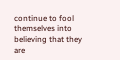continue to fool themselves into believing that they are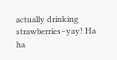actually drinking strawberries–yay! Ha ha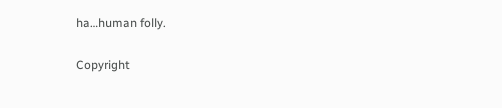ha…human folly.

Copyright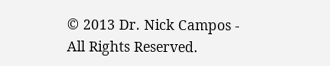© 2013 Dr. Nick Campos - All Rights Reserved.